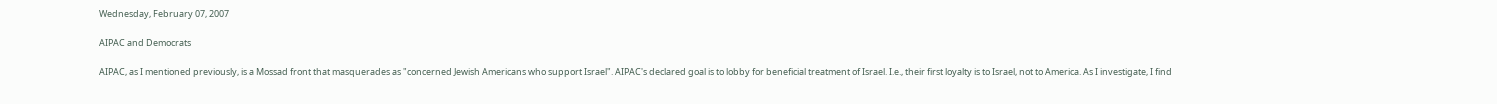Wednesday, February 07, 2007

AIPAC and Democrats

AIPAC, as I mentioned previously, is a Mossad front that masquerades as "concerned Jewish Americans who support Israel". AIPAC's declared goal is to lobby for beneficial treatment of Israel. I.e., their first loyalty is to Israel, not to America. As I investigate, I find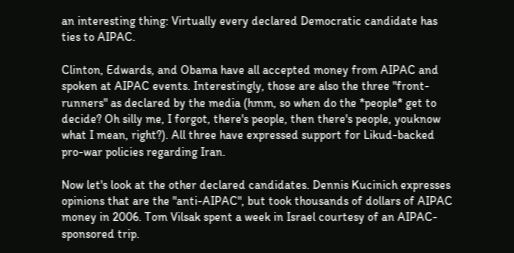an interesting thing: Virtually every declared Democratic candidate has ties to AIPAC.

Clinton, Edwards, and Obama have all accepted money from AIPAC and spoken at AIPAC events. Interestingly, those are also the three "front-runners" as declared by the media (hmm, so when do the *people* get to decide? Oh silly me, I forgot, there's people, then there's people, youknow what I mean, right?). All three have expressed support for Likud-backed pro-war policies regarding Iran.

Now let's look at the other declared candidates. Dennis Kucinich expresses opinions that are the "anti-AIPAC", but took thousands of dollars of AIPAC money in 2006. Tom Vilsak spent a week in Israel courtesy of an AIPAC-sponsored trip.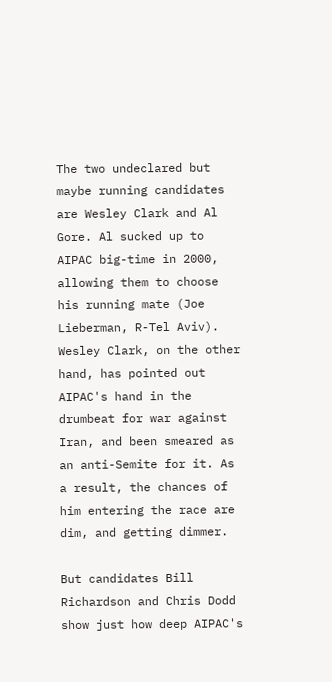The two undeclared but maybe running candidates are Wesley Clark and Al Gore. Al sucked up to AIPAC big-time in 2000, allowing them to choose his running mate (Joe Lieberman, R-Tel Aviv). Wesley Clark, on the other hand, has pointed out AIPAC's hand in the drumbeat for war against Iran, and been smeared as an anti-Semite for it. As a result, the chances of him entering the race are dim, and getting dimmer.

But candidates Bill Richardson and Chris Dodd show just how deep AIPAC's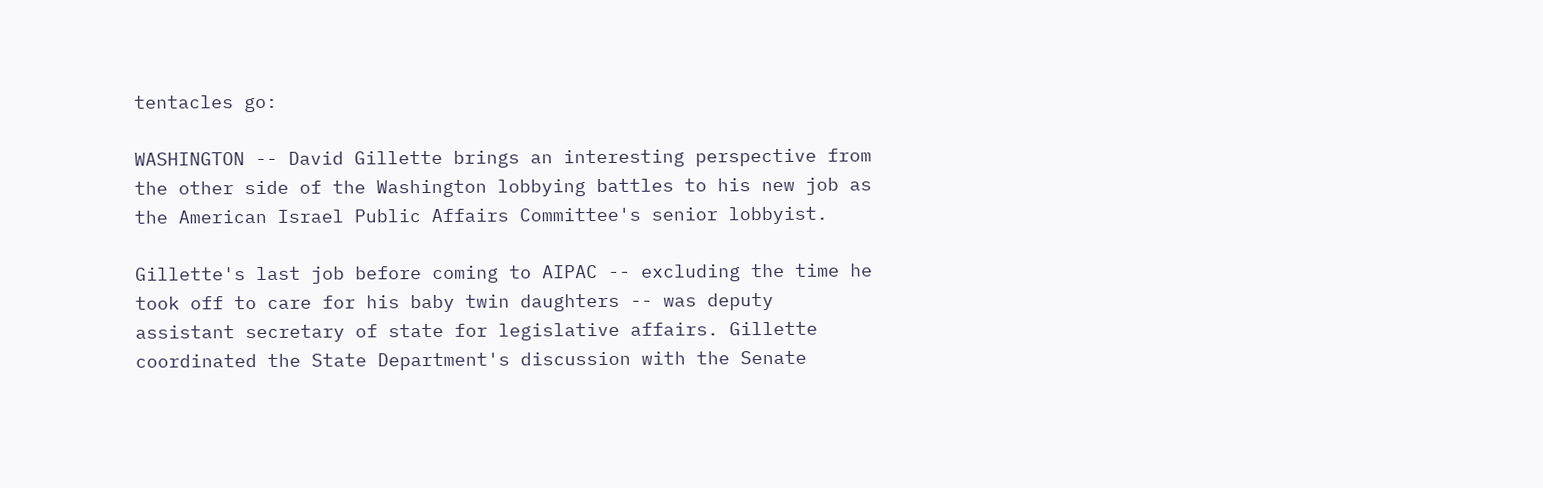tentacles go:

WASHINGTON -- David Gillette brings an interesting perspective from the other side of the Washington lobbying battles to his new job as the American Israel Public Affairs Committee's senior lobbyist.

Gillette's last job before coming to AIPAC -- excluding the time he took off to care for his baby twin daughters -- was deputy assistant secretary of state for legislative affairs. Gillette coordinated the State Department's discussion with the Senate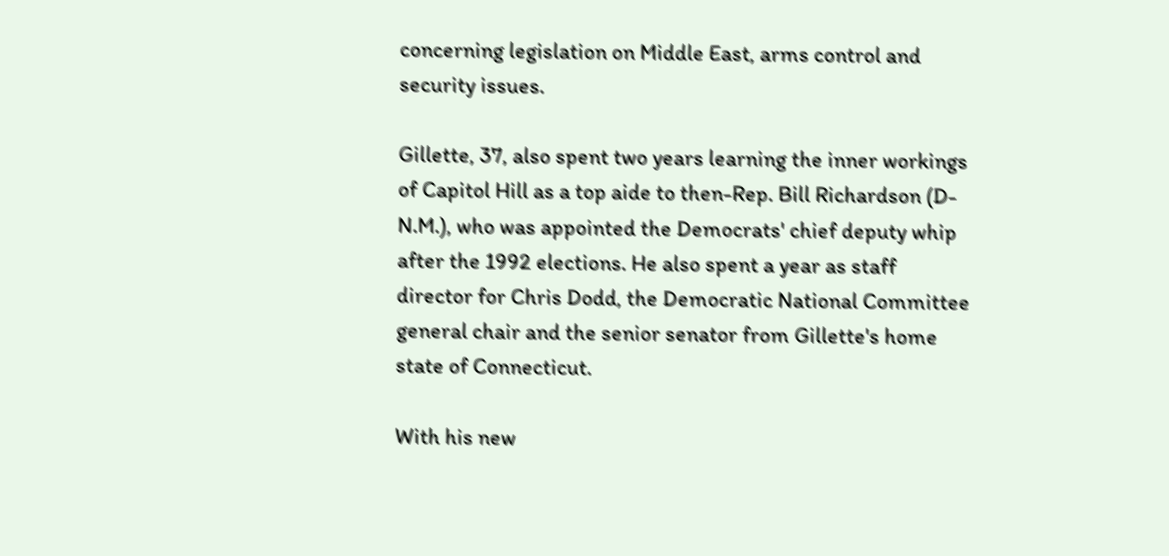concerning legislation on Middle East, arms control and security issues.

Gillette, 37, also spent two years learning the inner workings of Capitol Hill as a top aide to then-Rep. Bill Richardson (D-N.M.), who was appointed the Democrats' chief deputy whip after the 1992 elections. He also spent a year as staff director for Chris Dodd, the Democratic National Committee general chair and the senior senator from Gillette's home state of Connecticut.

With his new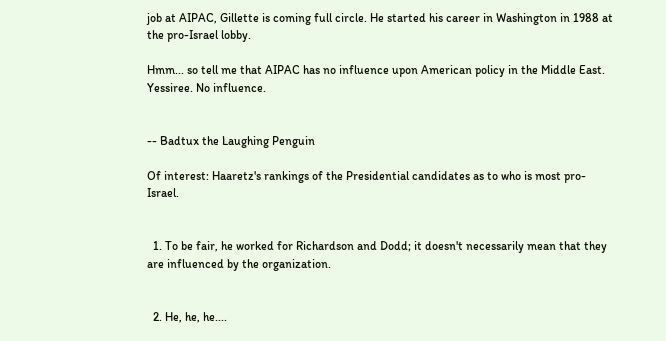job at AIPAC, Gillette is coming full circle. He started his career in Washington in 1988 at the pro-Israel lobby.

Hmm... so tell me that AIPAC has no influence upon American policy in the Middle East. Yessiree. No influence.


-- Badtux the Laughing Penguin

Of interest: Haaretz's rankings of the Presidential candidates as to who is most pro-Israel.


  1. To be fair, he worked for Richardson and Dodd; it doesn't necessarily mean that they are influenced by the organization.


  2. He, he, he....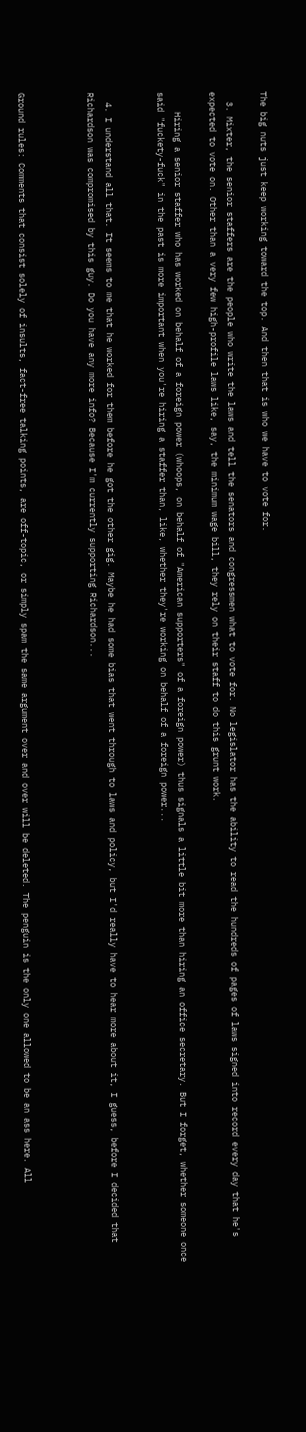The big nuts just keep working toward the top. And then that is who we have to vote for.

  3. Mixter, the senior staffers are the people who write the laws and tell the senators and congressmen what to vote for. No legislator has the ability to read the hundreds of pages of laws signed into record every day that he's expected to vote on. Other than a very few high-profile laws like, say, the minimum wage bill, they rely on their staff to do this grunt work.

    Hiring a senior staffer who has worked on behalf of a foreign power (whoops, on behalf of "American supporters" of a foreign power) thus signals a little bit more than hiring an office secretary. But I forget, whether someone once said "fuckety-fuck" in the past is more important when you're hiring a staffer than, like, whether they're working on behalf of a foreign power...


  4. I understand all that. It seems to me that he worked for them before he got the other gig. Maybe he had some bias that went through to laws and policy, but I'd really have to hear more about it, I guess, before I decided that Richardson was compromised by this guy. Do you have any more info? Because I'm currently supporting Richardson...



Ground rules: Comments that consist solely of insults, fact-free talking points, are off-topic, or simply spam the same argument over and over will be deleted. The penguin is the only one allowed to be an ass here. All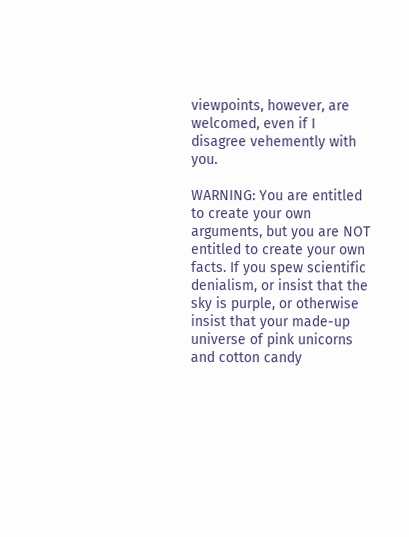viewpoints, however, are welcomed, even if I disagree vehemently with you.

WARNING: You are entitled to create your own arguments, but you are NOT entitled to create your own facts. If you spew scientific denialism, or insist that the sky is purple, or otherwise insist that your made-up universe of pink unicorns and cotton candy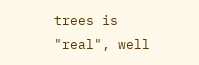trees is "real", well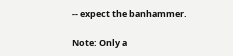-- expect the banhammer.

Note: Only a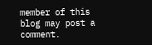member of this blog may post a comment.